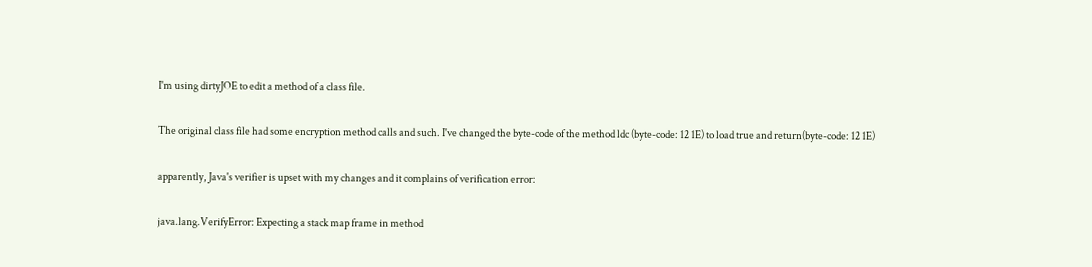I'm using dirtyJOE to edit a method of a class file.

The original class file had some encryption method calls and such. I've changed the byte-code of the method ldc (byte-code: 12 1E) to load true and return(byte-code: 12 1E)

apparently, Java's verifier is upset with my changes and it complains of verification error:

java.lang.VerifyError: Expecting a stack map frame in method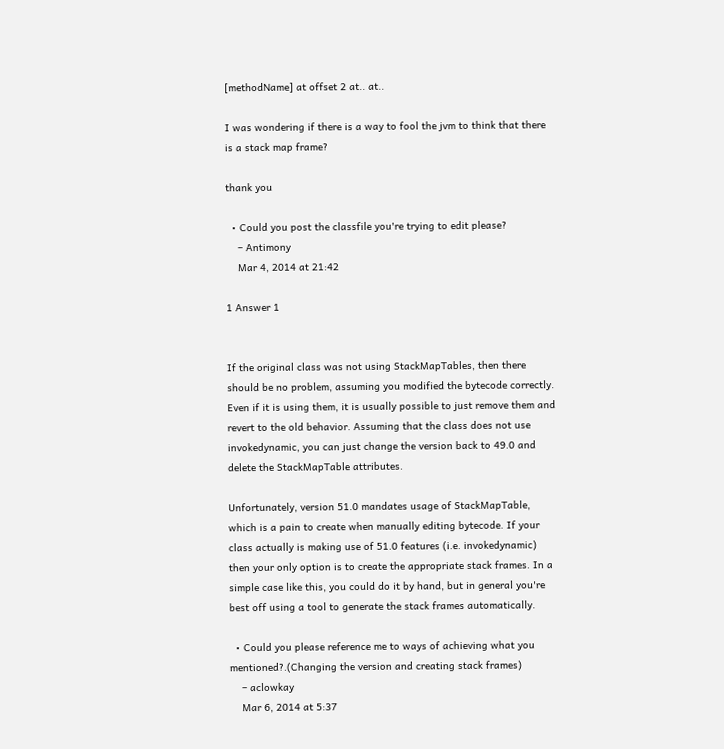[methodName] at offset 2 at.. at..

I was wondering if there is a way to fool the jvm to think that there is a stack map frame?

thank you

  • Could you post the classfile you're trying to edit please?
    – Antimony
    Mar 4, 2014 at 21:42

1 Answer 1


If the original class was not using StackMapTables, then there should be no problem, assuming you modified the bytecode correctly. Even if it is using them, it is usually possible to just remove them and revert to the old behavior. Assuming that the class does not use invokedynamic, you can just change the version back to 49.0 and delete the StackMapTable attributes.

Unfortunately, version 51.0 mandates usage of StackMapTable, which is a pain to create when manually editing bytecode. If your class actually is making use of 51.0 features (i.e. invokedynamic) then your only option is to create the appropriate stack frames. In a simple case like this, you could do it by hand, but in general you're best off using a tool to generate the stack frames automatically.

  • Could you please reference me to ways of achieving what you mentioned?.(Changing the version and creating stack frames)
    – aclowkay
    Mar 6, 2014 at 5:37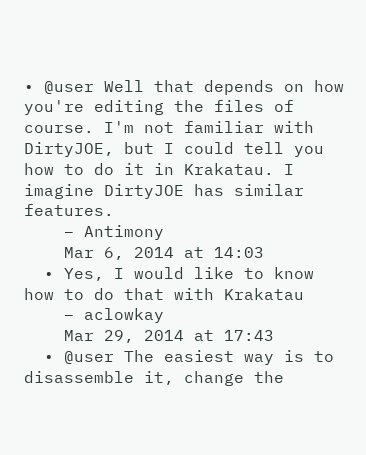• @user Well that depends on how you're editing the files of course. I'm not familiar with DirtyJOE, but I could tell you how to do it in Krakatau. I imagine DirtyJOE has similar features.
    – Antimony
    Mar 6, 2014 at 14:03
  • Yes, I would like to know how to do that with Krakatau
    – aclowkay
    Mar 29, 2014 at 17:43
  • @user The easiest way is to disassemble it, change the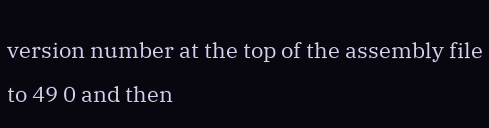version number at the top of the assembly file to 49 0 and then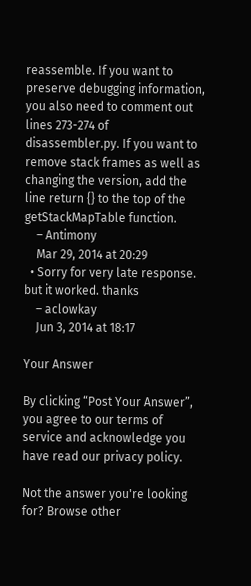reassemble. If you want to preserve debugging information, you also need to comment out lines 273-274 of disassembler.py. If you want to remove stack frames as well as changing the version, add the line return {} to the top of the getStackMapTable function.
    – Antimony
    Mar 29, 2014 at 20:29
  • Sorry for very late response. but it worked. thanks
    – aclowkay
    Jun 3, 2014 at 18:17

Your Answer

By clicking “Post Your Answer”, you agree to our terms of service and acknowledge you have read our privacy policy.

Not the answer you're looking for? Browse other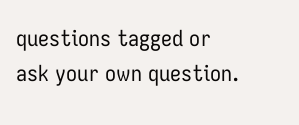questions tagged or ask your own question.